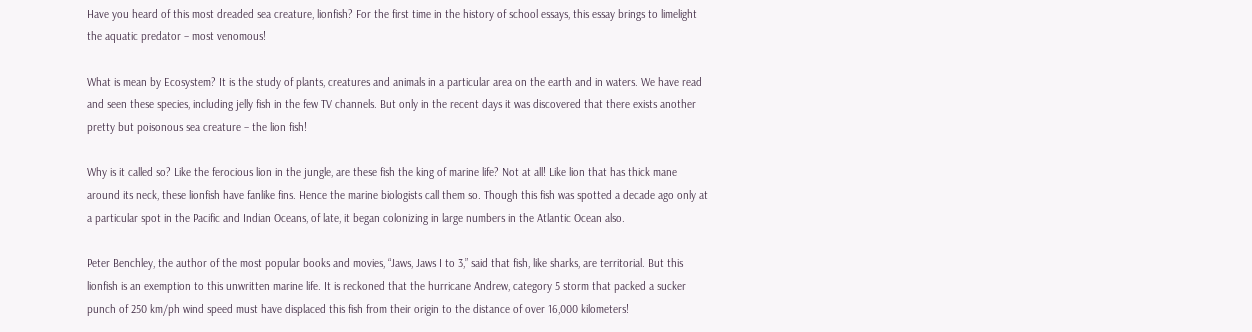Have you heard of this most dreaded sea creature, lionfish? For the first time in the history of school essays, this essay brings to limelight the aquatic predator – most venomous!

What is mean by Ecosystem? It is the study of plants, creatures and animals in a particular area on the earth and in waters. We have read and seen these species, including jelly fish in the few TV channels. But only in the recent days it was discovered that there exists another pretty but poisonous sea creature – the lion fish!

Why is it called so? Like the ferocious lion in the jungle, are these fish the king of marine life? Not at all! Like lion that has thick mane around its neck, these lionfish have fanlike fins. Hence the marine biologists call them so. Though this fish was spotted a decade ago only at a particular spot in the Pacific and Indian Oceans, of late, it began colonizing in large numbers in the Atlantic Ocean also.

Peter Benchley, the author of the most popular books and movies, “Jaws, Jaws I to 3,” said that fish, like sharks, are territorial. But this lionfish is an exemption to this unwritten marine life. It is reckoned that the hurricane Andrew, category 5 storm that packed a sucker punch of 250 km/ph wind speed must have displaced this fish from their origin to the distance of over 16,000 kilometers!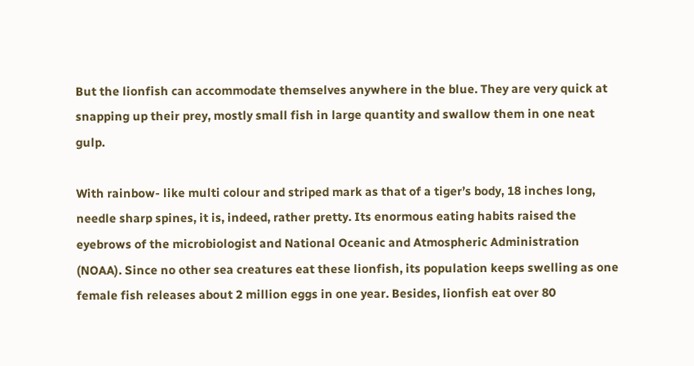But the lionfish can accommodate themselves anywhere in the blue. They are very quick at snapping up their prey, mostly small fish in large quantity and swallow them in one neat gulp.

With rainbow- like multi colour and striped mark as that of a tiger’s body, 18 inches long, needle sharp spines, it is, indeed, rather pretty. Its enormous eating habits raised the eyebrows of the microbiologist and National Oceanic and Atmospheric Administration (NOAA). Since no other sea creatures eat these lionfish, its population keeps swelling as one female fish releases about 2 million eggs in one year. Besides, lionfish eat over 80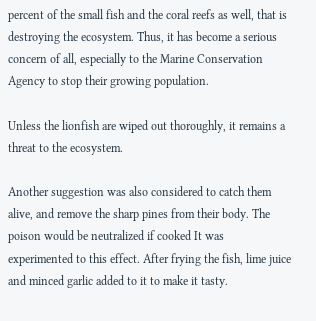percent of the small fish and the coral reefs as well, that is destroying the ecosystem. Thus, it has become a serious concern of all, especially to the Marine Conservation Agency to stop their growing population.

Unless the lionfish are wiped out thoroughly, it remains a threat to the ecosystem.

Another suggestion was also considered to catch them alive, and remove the sharp pines from their body. The poison would be neutralized if cooked It was experimented to this effect. After frying the fish, lime juice and minced garlic added to it to make it tasty.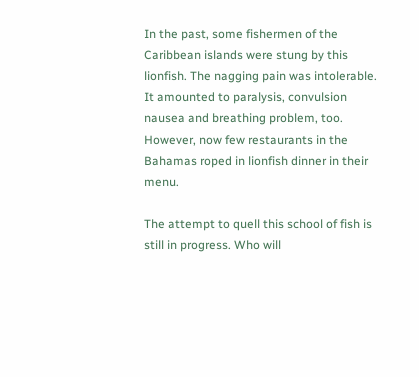In the past, some fishermen of the Caribbean islands were stung by this lionfish. The nagging pain was intolerable. It amounted to paralysis, convulsion nausea and breathing problem, too. However, now few restaurants in the Bahamas roped in lionfish dinner in their menu.

The attempt to quell this school of fish is still in progress. Who will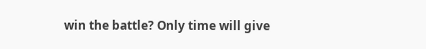win the battle? Only time will give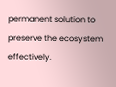permanent solution to preserve the ecosystem effectively.